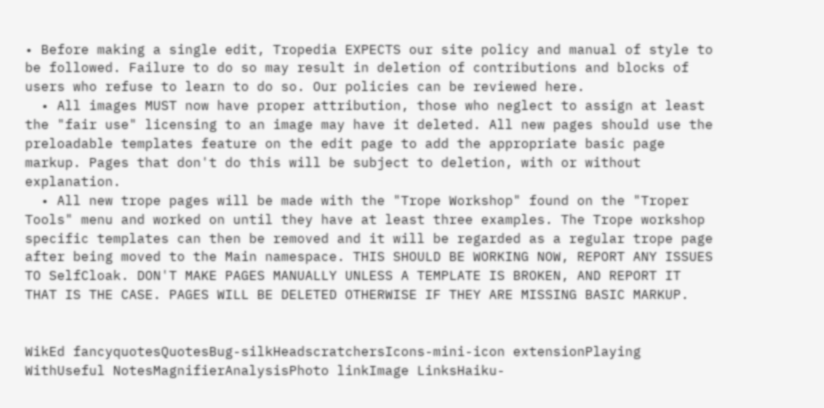• Before making a single edit, Tropedia EXPECTS our site policy and manual of style to be followed. Failure to do so may result in deletion of contributions and blocks of users who refuse to learn to do so. Our policies can be reviewed here.
  • All images MUST now have proper attribution, those who neglect to assign at least the "fair use" licensing to an image may have it deleted. All new pages should use the preloadable templates feature on the edit page to add the appropriate basic page markup. Pages that don't do this will be subject to deletion, with or without explanation.
  • All new trope pages will be made with the "Trope Workshop" found on the "Troper Tools" menu and worked on until they have at least three examples. The Trope workshop specific templates can then be removed and it will be regarded as a regular trope page after being moved to the Main namespace. THIS SHOULD BE WORKING NOW, REPORT ANY ISSUES TO SelfCloak. DON'T MAKE PAGES MANUALLY UNLESS A TEMPLATE IS BROKEN, AND REPORT IT THAT IS THE CASE. PAGES WILL BE DELETED OTHERWISE IF THEY ARE MISSING BASIC MARKUP.


WikEd fancyquotesQuotesBug-silkHeadscratchersIcons-mini-icon extensionPlaying WithUseful NotesMagnifierAnalysisPhoto linkImage LinksHaiku-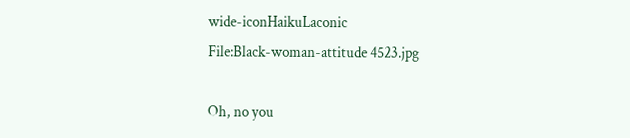wide-iconHaikuLaconic
File:Black-woman-attitude 4523.jpg

Oh, no you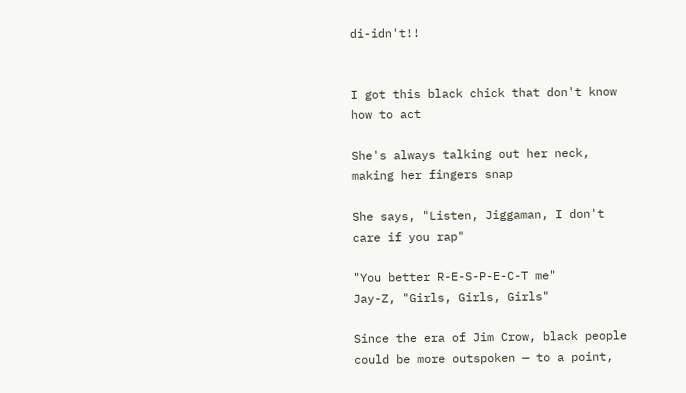di-idn't!!


I got this black chick that don't know how to act

She's always talking out her neck, making her fingers snap

She says, "Listen, Jiggaman, I don't care if you rap"

"You better R-E-S-P-E-C-T me"
Jay-Z, "Girls, Girls, Girls"

Since the era of Jim Crow, black people could be more outspoken — to a point,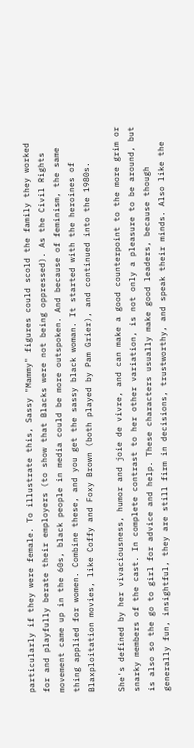particularly if they were female. To illustrate this, Sassy "Mammy" figures could scold the family they worked for and playfully berate their employers (to show that Blacks were not being oppressed). As the Civil Rights movement came up in the 60s, black people in media could be more outspoken. And because of feminism, the same thing applied for women. Combine these, and you get the sassy black woman. It started with the heroines of Blaxploitation movies, like Coffy and Foxy Brown (both played by Pam Grier), and continued into the 1980s.

She's defined by her vivaciousness, humor and joie de vivre, and can make a good counterpoint to the more grim or snarky members of the cast. In complete contrast to her other variation, is not only a pleasure to be around, but is also so the go to girl for advice and help. These characters usually make good leaders, because though generally fun, insightful, they are still firm in decisions, trustworthy, and speak their minds. Also like the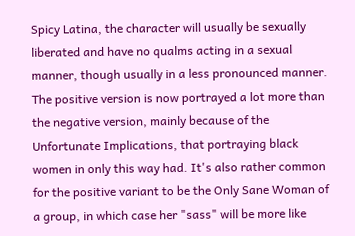Spicy Latina, the character will usually be sexually liberated and have no qualms acting in a sexual manner, though usually in a less pronounced manner. The positive version is now portrayed a lot more than the negative version, mainly because of the Unfortunate Implications, that portraying black women in only this way had. It's also rather common for the positive variant to be the Only Sane Woman of a group, in which case her "sass" will be more like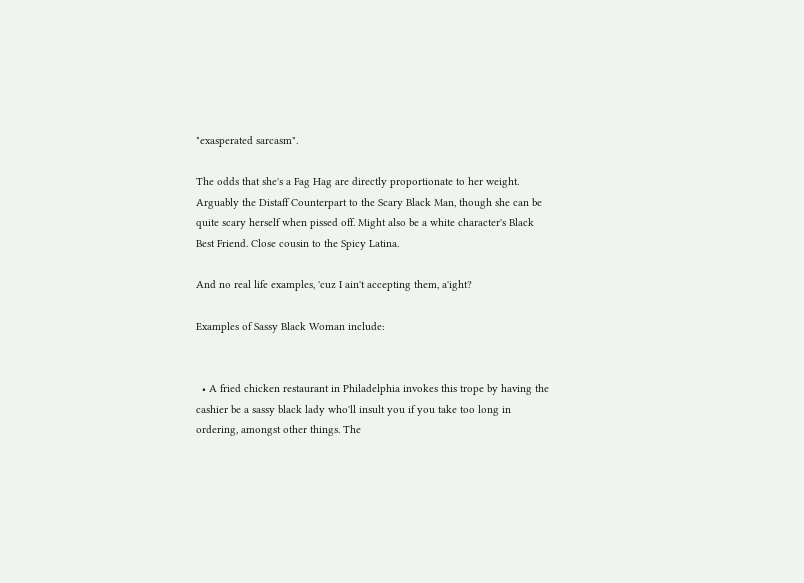"exasperated sarcasm".

The odds that she's a Fag Hag are directly proportionate to her weight. Arguably the Distaff Counterpart to the Scary Black Man, though she can be quite scary herself when pissed off. Might also be a white character's Black Best Friend. Close cousin to the Spicy Latina.

And no real life examples, 'cuz I ain't accepting them, a'ight?

Examples of Sassy Black Woman include:


  • A fried chicken restaurant in Philadelphia invokes this trope by having the cashier be a sassy black lady who'll insult you if you take too long in ordering, amongst other things. The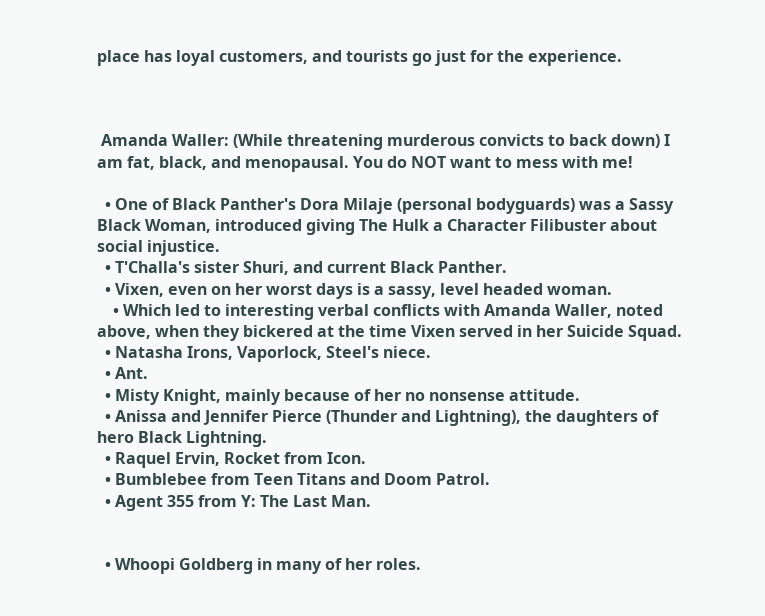place has loyal customers, and tourists go just for the experience.



 Amanda Waller: (While threatening murderous convicts to back down) I am fat, black, and menopausal. You do NOT want to mess with me!

  • One of Black Panther's Dora Milaje (personal bodyguards) was a Sassy Black Woman, introduced giving The Hulk a Character Filibuster about social injustice.
  • T'Challa's sister Shuri, and current Black Panther.
  • Vixen, even on her worst days is a sassy, level headed woman.
    • Which led to interesting verbal conflicts with Amanda Waller, noted above, when they bickered at the time Vixen served in her Suicide Squad.
  • Natasha Irons, Vaporlock, Steel's niece.
  • Ant.
  • Misty Knight, mainly because of her no nonsense attitude.
  • Anissa and Jennifer Pierce (Thunder and Lightning), the daughters of hero Black Lightning.
  • Raquel Ervin, Rocket from Icon.
  • Bumblebee from Teen Titans and Doom Patrol.
  • Agent 355 from Y: The Last Man.


  • Whoopi Goldberg in many of her roles.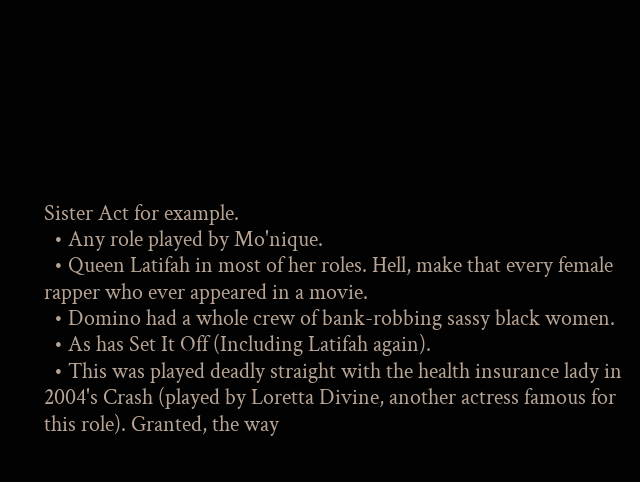Sister Act for example.
  • Any role played by Mo'nique.
  • Queen Latifah in most of her roles. Hell, make that every female rapper who ever appeared in a movie.
  • Domino had a whole crew of bank-robbing sassy black women.
  • As has Set It Off (Including Latifah again).
  • This was played deadly straight with the health insurance lady in 2004's Crash (played by Loretta Divine, another actress famous for this role). Granted, the way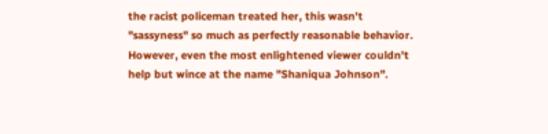the racist policeman treated her, this wasn't "sassyness" so much as perfectly reasonable behavior. However, even the most enlightened viewer couldn't help but wince at the name "Shaniqua Johnson".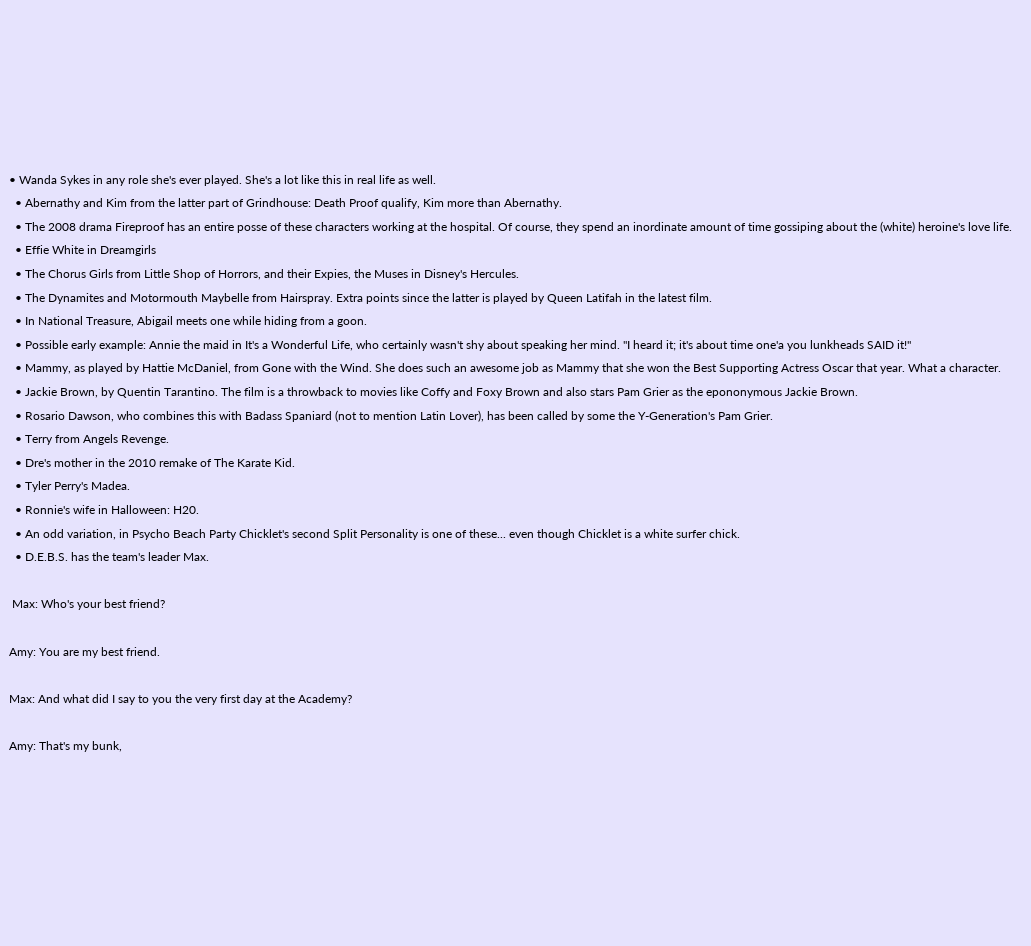• Wanda Sykes in any role she's ever played. She's a lot like this in real life as well.
  • Abernathy and Kim from the latter part of Grindhouse: Death Proof qualify, Kim more than Abernathy.
  • The 2008 drama Fireproof has an entire posse of these characters working at the hospital. Of course, they spend an inordinate amount of time gossiping about the (white) heroine's love life.
  • Effie White in Dreamgirls
  • The Chorus Girls from Little Shop of Horrors, and their Expies, the Muses in Disney's Hercules.
  • The Dynamites and Motormouth Maybelle from Hairspray. Extra points since the latter is played by Queen Latifah in the latest film.
  • In National Treasure, Abigail meets one while hiding from a goon.
  • Possible early example: Annie the maid in It's a Wonderful Life, who certainly wasn't shy about speaking her mind. "I heard it; it's about time one'a you lunkheads SAID it!"
  • Mammy, as played by Hattie McDaniel, from Gone with the Wind. She does such an awesome job as Mammy that she won the Best Supporting Actress Oscar that year. What a character.
  • Jackie Brown, by Quentin Tarantino. The film is a throwback to movies like Coffy and Foxy Brown and also stars Pam Grier as the epononymous Jackie Brown.
  • Rosario Dawson, who combines this with Badass Spaniard (not to mention Latin Lover), has been called by some the Y-Generation's Pam Grier.
  • Terry from Angels Revenge.
  • Dre's mother in the 2010 remake of The Karate Kid.
  • Tyler Perry's Madea.
  • Ronnie's wife in Halloween: H20.
  • An odd variation, in Psycho Beach Party Chicklet's second Split Personality is one of these... even though Chicklet is a white surfer chick.
  • D.E.B.S. has the team's leader Max.

 Max: Who's your best friend?

Amy: You are my best friend.

Max: And what did I say to you the very first day at the Academy?

Amy: That's my bunk,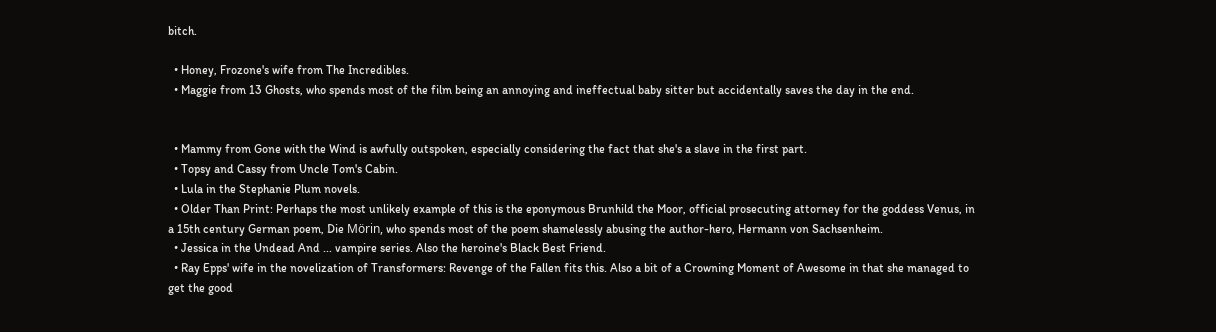bitch.

  • Honey, Frozone's wife from The Incredibles.
  • Maggie from 13 Ghosts, who spends most of the film being an annoying and ineffectual baby sitter but accidentally saves the day in the end.


  • Mammy from Gone with the Wind is awfully outspoken, especially considering the fact that she's a slave in the first part.
  • Topsy and Cassy from Uncle Tom's Cabin.
  • Lula in the Stephanie Plum novels.
  • Older Than Print: Perhaps the most unlikely example of this is the eponymous Brunhild the Moor, official prosecuting attorney for the goddess Venus, in a 15th century German poem, Die Mörin, who spends most of the poem shamelessly abusing the author-hero, Hermann von Sachsenheim.
  • Jessica in the Undead And ... vampire series. Also the heroine's Black Best Friend.
  • Ray Epps' wife in the novelization of Transformers: Revenge of the Fallen fits this. Also a bit of a Crowning Moment of Awesome in that she managed to get the good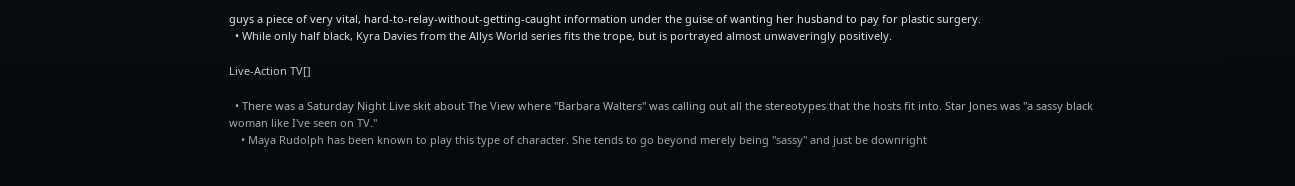guys a piece of very vital, hard-to-relay-without-getting-caught information under the guise of wanting her husband to pay for plastic surgery.
  • While only half black, Kyra Davies from the Allys World series fits the trope, but is portrayed almost unwaveringly positively.

Live-Action TV[]

  • There was a Saturday Night Live skit about The View where "Barbara Walters" was calling out all the stereotypes that the hosts fit into. Star Jones was "a sassy black woman like I've seen on TV."
    • Maya Rudolph has been known to play this type of character. She tends to go beyond merely being "sassy" and just be downright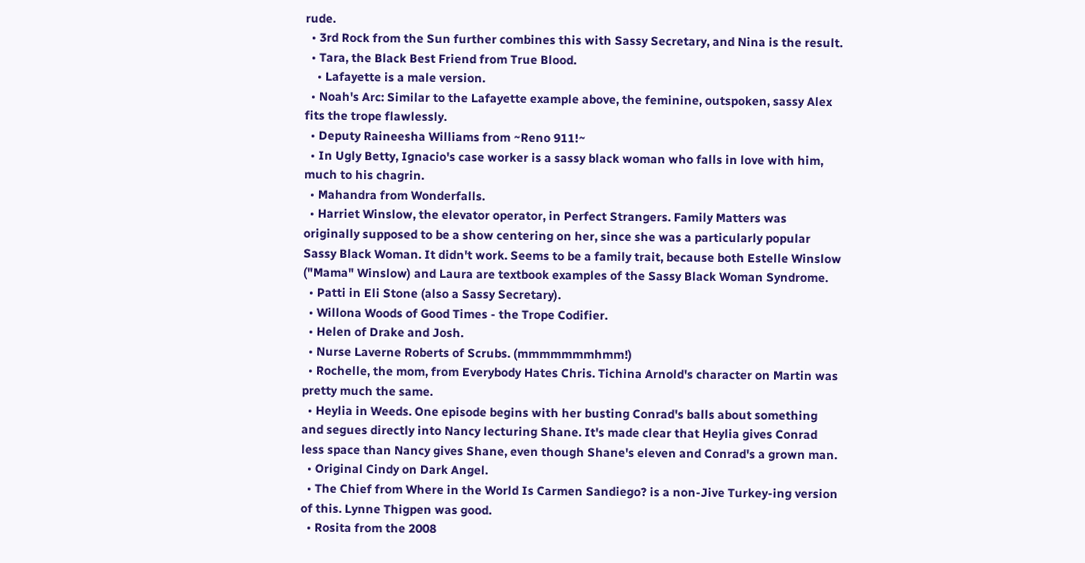rude.
  • 3rd Rock from the Sun further combines this with Sassy Secretary, and Nina is the result.
  • Tara, the Black Best Friend from True Blood.
    • Lafayette is a male version.
  • Noah's Arc: Similar to the Lafayette example above, the feminine, outspoken, sassy Alex fits the trope flawlessly.
  • Deputy Raineesha Williams from ~Reno 911!~
  • In Ugly Betty, Ignacio's case worker is a sassy black woman who falls in love with him, much to his chagrin.
  • Mahandra from Wonderfalls.
  • Harriet Winslow, the elevator operator, in Perfect Strangers. Family Matters was originally supposed to be a show centering on her, since she was a particularly popular Sassy Black Woman. It didn't work. Seems to be a family trait, because both Estelle Winslow ("Mama" Winslow) and Laura are textbook examples of the Sassy Black Woman Syndrome.
  • Patti in Eli Stone (also a Sassy Secretary).
  • Willona Woods of Good Times - the Trope Codifier.
  • Helen of Drake and Josh.
  • Nurse Laverne Roberts of Scrubs. (mmmmmmmhmm!)
  • Rochelle, the mom, from Everybody Hates Chris. Tichina Arnold's character on Martin was pretty much the same.
  • Heylia in Weeds. One episode begins with her busting Conrad's balls about something and segues directly into Nancy lecturing Shane. It's made clear that Heylia gives Conrad less space than Nancy gives Shane, even though Shane's eleven and Conrad's a grown man.
  • Original Cindy on Dark Angel.
  • The Chief from Where in the World Is Carmen Sandiego? is a non-Jive Turkey-ing version of this. Lynne Thigpen was good.
  • Rosita from the 2008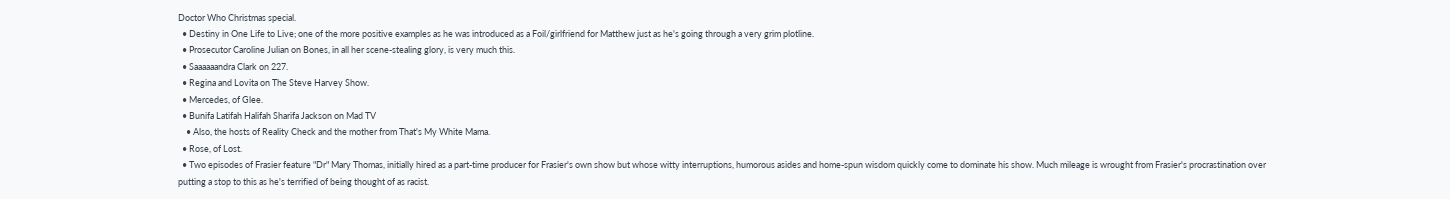Doctor Who Christmas special.
  • Destiny in One Life to Live; one of the more positive examples as he was introduced as a Foil/girlfriend for Matthew just as he's going through a very grim plotline.
  • Prosecutor Caroline Julian on Bones, in all her scene-stealing glory, is very much this.
  • Saaaaaandra Clark on 227.
  • Regina and Lovita on The Steve Harvey Show.
  • Mercedes, of Glee.
  • Bunifa Latifah Halifah Sharifa Jackson on Mad TV
    • Also, the hosts of Reality Check and the mother from That's My White Mama.
  • Rose, of Lost.
  • Two episodes of Frasier feature "Dr" Mary Thomas, initially hired as a part-time producer for Frasier's own show but whose witty interruptions, humorous asides and home-spun wisdom quickly come to dominate his show. Much mileage is wrought from Frasier's procrastination over putting a stop to this as he's terrified of being thought of as racist.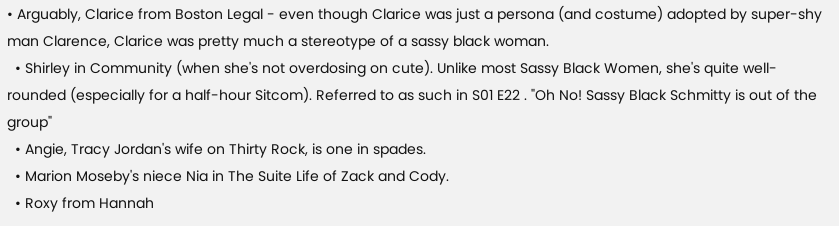• Arguably, Clarice from Boston Legal - even though Clarice was just a persona (and costume) adopted by super-shy man Clarence, Clarice was pretty much a stereotype of a sassy black woman.
  • Shirley in Community (when she's not overdosing on cute). Unlike most Sassy Black Women, she's quite well-rounded (especially for a half-hour Sitcom). Referred to as such in S01 E22 . "Oh No! Sassy Black Schmitty is out of the group"
  • Angie, Tracy Jordan's wife on Thirty Rock, is one in spades.
  • Marion Moseby's niece Nia in The Suite Life of Zack and Cody.
  • Roxy from Hannah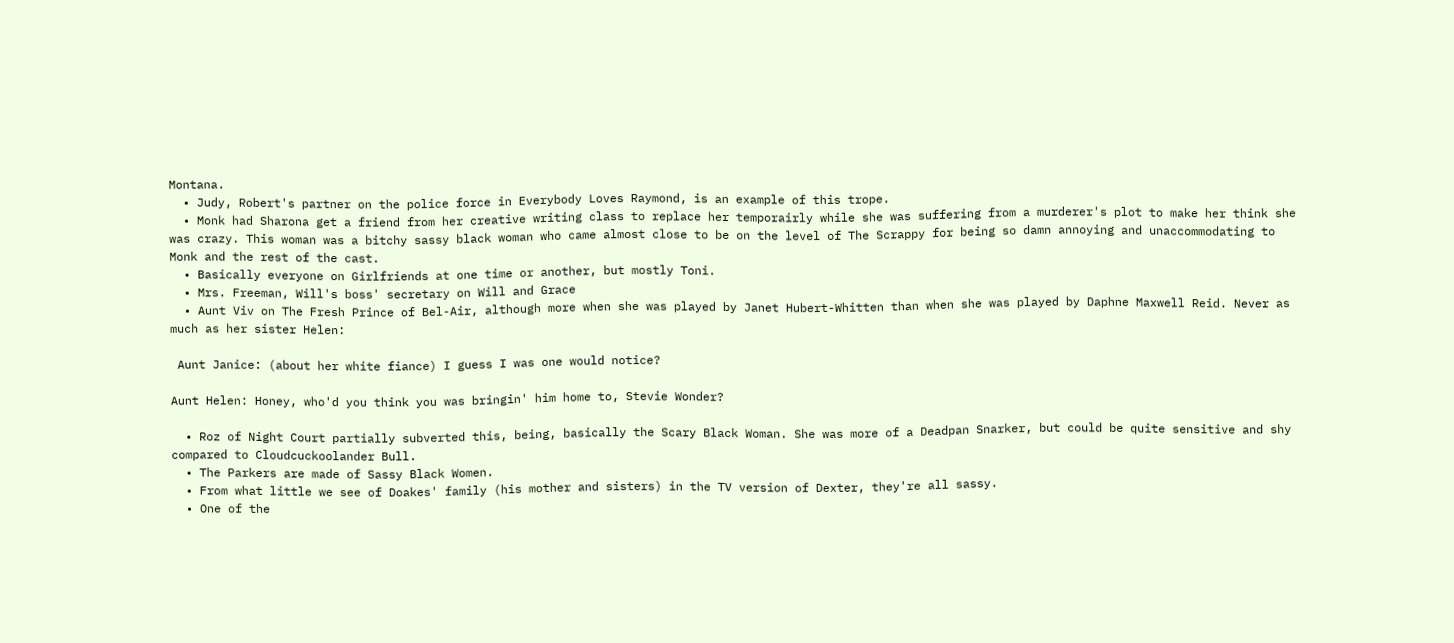Montana.
  • Judy, Robert's partner on the police force in Everybody Loves Raymond, is an example of this trope.
  • Monk had Sharona get a friend from her creative writing class to replace her temporairly while she was suffering from a murderer's plot to make her think she was crazy. This woman was a bitchy sassy black woman who came almost close to be on the level of The Scrappy for being so damn annoying and unaccommodating to Monk and the rest of the cast.
  • Basically everyone on Girlfriends at one time or another, but mostly Toni.
  • Mrs. Freeman, Will's boss' secretary on Will and Grace
  • Aunt Viv on The Fresh Prince of Bel-Air, although more when she was played by Janet Hubert-Whitten than when she was played by Daphne Maxwell Reid. Never as much as her sister Helen:

 Aunt Janice: (about her white fiance) I guess I was one would notice?

Aunt Helen: Honey, who'd you think you was bringin' him home to, Stevie Wonder?

  • Roz of Night Court partially subverted this, being, basically the Scary Black Woman. She was more of a Deadpan Snarker, but could be quite sensitive and shy compared to Cloudcuckoolander Bull.
  • The Parkers are made of Sassy Black Women.
  • From what little we see of Doakes' family (his mother and sisters) in the TV version of Dexter, they're all sassy.
  • One of the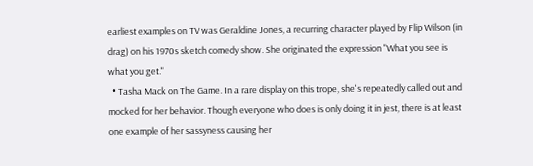earliest examples on TV was Geraldine Jones, a recurring character played by Flip Wilson (in drag) on his 1970s sketch comedy show. She originated the expression "What you see is what you get."
  • Tasha Mack on The Game. In a rare display on this trope, she's repeatedly called out and mocked for her behavior. Though everyone who does is only doing it in jest, there is at least one example of her sassyness causing her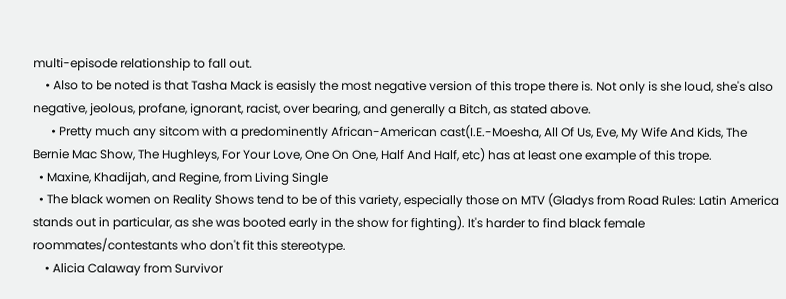multi-episode relationship to fall out.
    • Also to be noted is that Tasha Mack is easisly the most negative version of this trope there is. Not only is she loud, she's also negative, jeolous, profane, ignorant, racist, over bearing, and generally a Bitch, as stated above.
      • Pretty much any sitcom with a predominently African-American cast(I.E.-Moesha, All Of Us, Eve, My Wife And Kids, The Bernie Mac Show, The Hughleys, For Your Love, One On One, Half And Half, etc) has at least one example of this trope.
  • Maxine, Khadijah, and Regine, from Living Single
  • The black women on Reality Shows tend to be of this variety, especially those on MTV (Gladys from Road Rules: Latin America stands out in particular, as she was booted early in the show for fighting). It's harder to find black female roommates/contestants who don't fit this stereotype.
    • Alicia Calaway from Survivor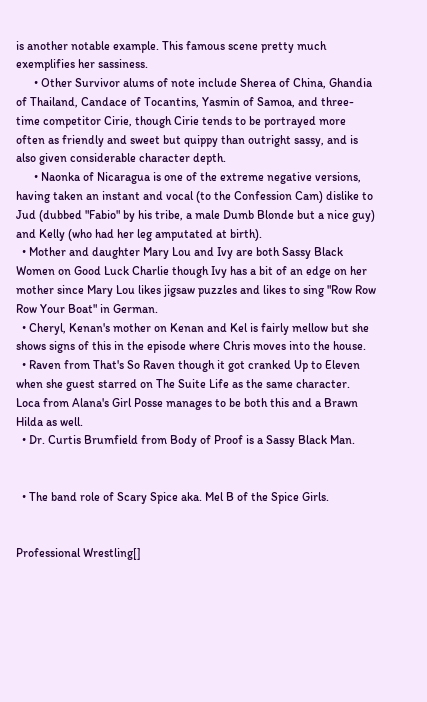is another notable example. This famous scene pretty much exemplifies her sassiness.
      • Other Survivor alums of note include Sherea of China, Ghandia of Thailand, Candace of Tocantins, Yasmin of Samoa, and three-time competitor Cirie, though Cirie tends to be portrayed more often as friendly and sweet but quippy than outright sassy, and is also given considerable character depth.
      • Naonka of Nicaragua is one of the extreme negative versions, having taken an instant and vocal (to the Confession Cam) dislike to Jud (dubbed "Fabio" by his tribe, a male Dumb Blonde but a nice guy) and Kelly (who had her leg amputated at birth).
  • Mother and daughter Mary Lou and Ivy are both Sassy Black Women on Good Luck Charlie though Ivy has a bit of an edge on her mother since Mary Lou likes jigsaw puzzles and likes to sing "Row Row Row Your Boat" in German.
  • Cheryl, Kenan's mother on Kenan and Kel is fairly mellow but she shows signs of this in the episode where Chris moves into the house.
  • Raven from That's So Raven though it got cranked Up to Eleven when she guest starred on The Suite Life as the same character. Loca from Alana's Girl Posse manages to be both this and a Brawn Hilda as well.
  • Dr. Curtis Brumfield from Body of Proof is a Sassy Black Man.


  • The band role of Scary Spice aka. Mel B of the Spice Girls.


Professional Wrestling[]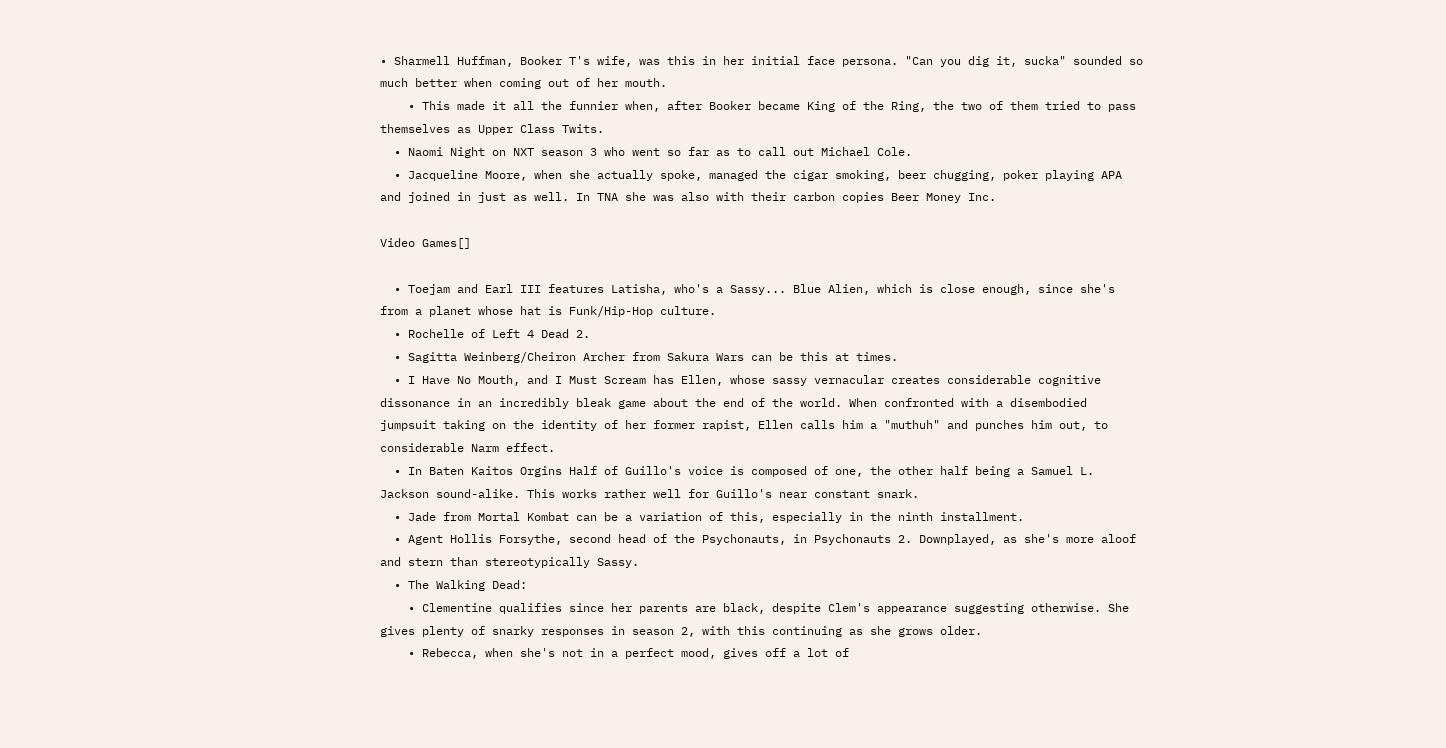• Sharmell Huffman, Booker T's wife, was this in her initial face persona. "Can you dig it, sucka" sounded so much better when coming out of her mouth.
    • This made it all the funnier when, after Booker became King of the Ring, the two of them tried to pass themselves as Upper Class Twits.
  • Naomi Night on NXT season 3 who went so far as to call out Michael Cole.
  • Jacqueline Moore, when she actually spoke, managed the cigar smoking, beer chugging, poker playing APA and joined in just as well. In TNA she was also with their carbon copies Beer Money Inc.

Video Games[]

  • Toejam and Earl III features Latisha, who's a Sassy... Blue Alien, which is close enough, since she's from a planet whose hat is Funk/Hip-Hop culture.
  • Rochelle of Left 4 Dead 2.
  • Sagitta Weinberg/Cheiron Archer from Sakura Wars can be this at times.
  • I Have No Mouth, and I Must Scream has Ellen, whose sassy vernacular creates considerable cognitive dissonance in an incredibly bleak game about the end of the world. When confronted with a disembodied jumpsuit taking on the identity of her former rapist, Ellen calls him a "muthuh" and punches him out, to considerable Narm effect.
  • In Baten Kaitos Orgins Half of Guillo's voice is composed of one, the other half being a Samuel L. Jackson sound-alike. This works rather well for Guillo's near constant snark.
  • Jade from Mortal Kombat can be a variation of this, especially in the ninth installment.
  • Agent Hollis Forsythe, second head of the Psychonauts, in Psychonauts 2. Downplayed, as she's more aloof and stern than stereotypically Sassy.
  • The Walking Dead:
    • Clementine qualifies since her parents are black, despite Clem's appearance suggesting otherwise. She gives plenty of snarky responses in season 2, with this continuing as she grows older.
    • Rebecca, when she's not in a perfect mood, gives off a lot of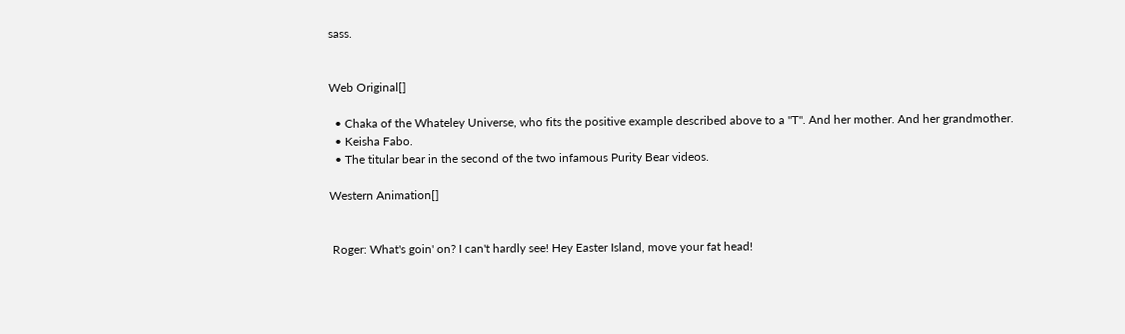sass.


Web Original[]

  • Chaka of the Whateley Universe, who fits the positive example described above to a "T". And her mother. And her grandmother.
  • Keisha Fabo.
  • The titular bear in the second of the two infamous Purity Bear videos.

Western Animation[]


 Roger: What's goin' on? I can't hardly see! Hey Easter Island, move your fat head!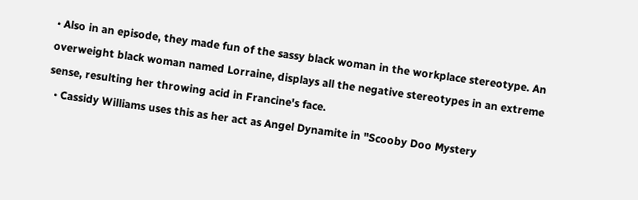• Also in an episode, they made fun of the sassy black woman in the workplace stereotype. An overweight black woman named Lorraine, displays all the negative stereotypes in an extreme sense, resulting her throwing acid in Francine's face.
  • Cassidy Williams uses this as her act as Angel Dynamite in "Scooby Doo Mystery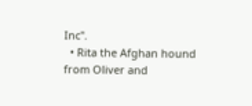Inc".
  • Rita the Afghan hound from Oliver and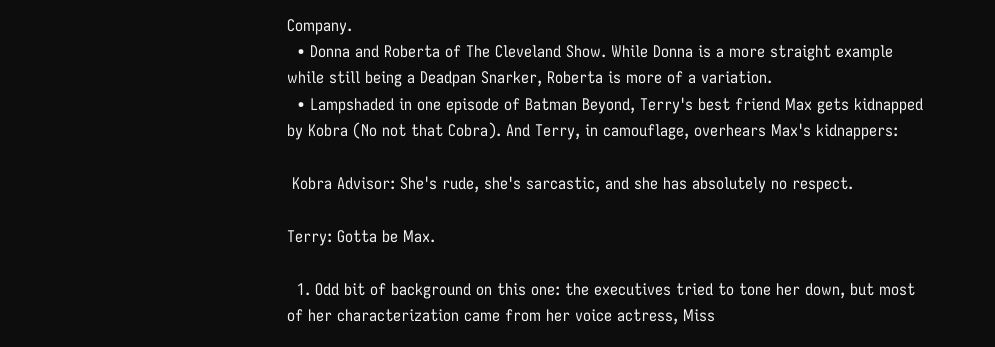Company.
  • Donna and Roberta of The Cleveland Show. While Donna is a more straight example while still being a Deadpan Snarker, Roberta is more of a variation.
  • Lampshaded in one episode of Batman Beyond, Terry's best friend Max gets kidnapped by Kobra (No not that Cobra). And Terry, in camouflage, overhears Max's kidnappers:

 Kobra Advisor: She's rude, she's sarcastic, and she has absolutely no respect.

Terry: Gotta be Max.

  1. Odd bit of background on this one: the executives tried to tone her down, but most of her characterization came from her voice actress, Miss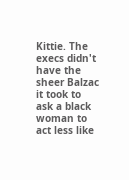Kittie. The execs didn't have the sheer Balzac it took to ask a black woman to act less like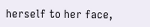herself to her face,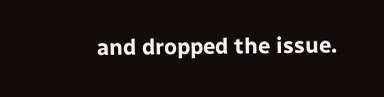and dropped the issue.